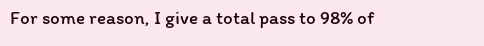For some reason, I give a total pass to 98% of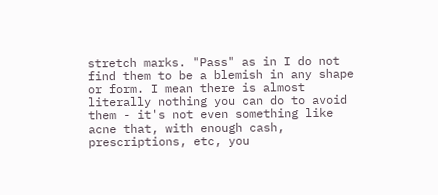stretch marks. "Pass" as in I do not find them to be a blemish in any shape or form. I mean there is almost literally nothing you can do to avoid them - it's not even something like acne that, with enough cash, prescriptions, etc, you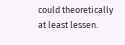could theoretically at least lessen.